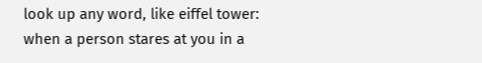look up any word, like eiffel tower:
when a person stares at you in a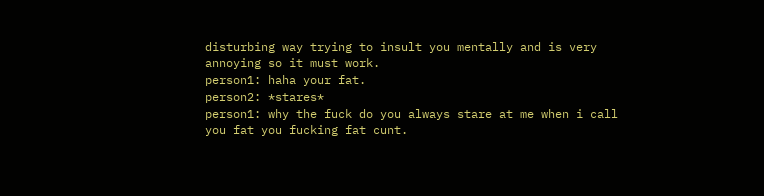disturbing way trying to insult you mentally and is very annoying so it must work.
person1: haha your fat.
person2: *stares*
person1: why the fuck do you always stare at me when i call you fat you fucking fat cunt.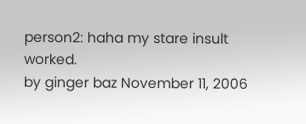person2: haha my stare insult worked.
by ginger baz November 11, 2006